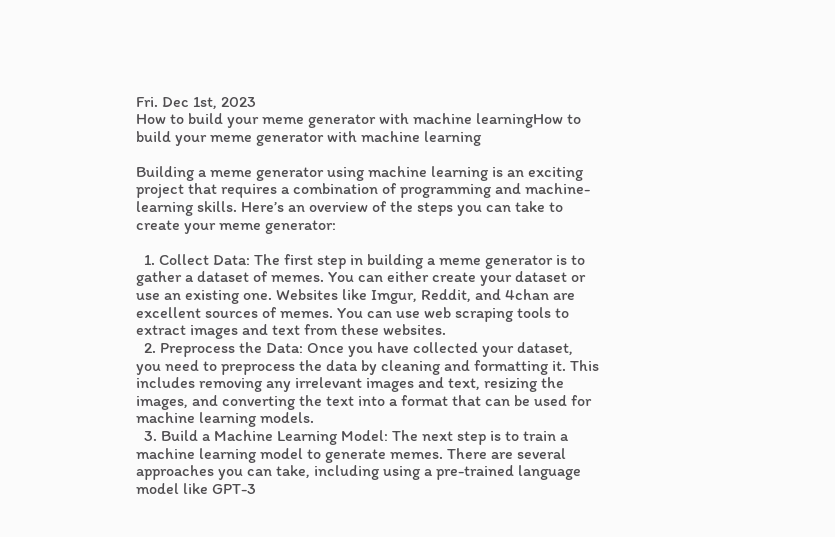Fri. Dec 1st, 2023
How to build your meme generator with machine learningHow to build your meme generator with machine learning

Building a meme generator using machine learning is an exciting project that requires a combination of programming and machine-learning skills. Here’s an overview of the steps you can take to create your meme generator:

  1. Collect Data: The first step in building a meme generator is to gather a dataset of memes. You can either create your dataset or use an existing one. Websites like Imgur, Reddit, and 4chan are excellent sources of memes. You can use web scraping tools to extract images and text from these websites.
  2. Preprocess the Data: Once you have collected your dataset, you need to preprocess the data by cleaning and formatting it. This includes removing any irrelevant images and text, resizing the images, and converting the text into a format that can be used for machine learning models.
  3. Build a Machine Learning Model: The next step is to train a machine learning model to generate memes. There are several approaches you can take, including using a pre-trained language model like GPT-3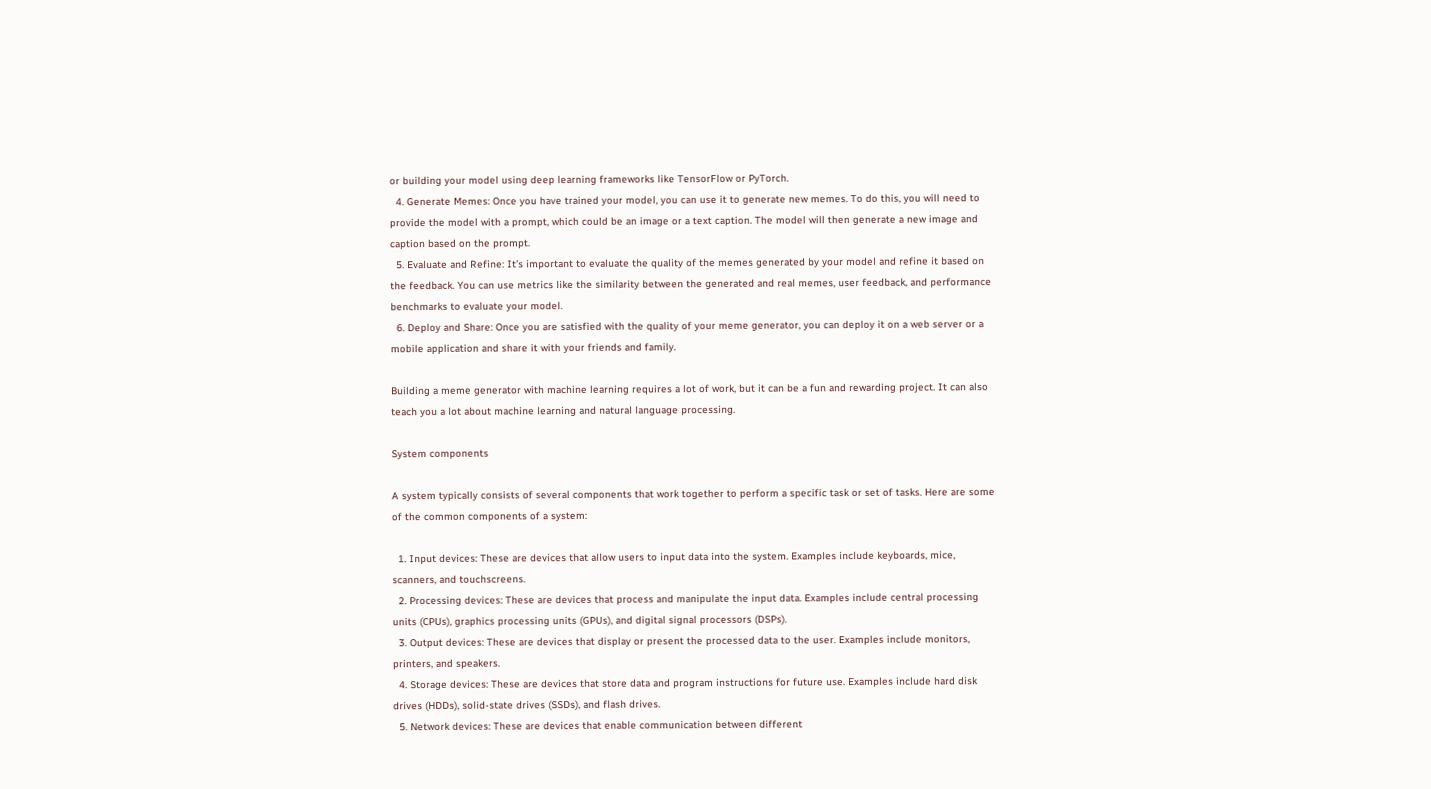or building your model using deep learning frameworks like TensorFlow or PyTorch.
  4. Generate Memes: Once you have trained your model, you can use it to generate new memes. To do this, you will need to provide the model with a prompt, which could be an image or a text caption. The model will then generate a new image and caption based on the prompt.
  5. Evaluate and Refine: It’s important to evaluate the quality of the memes generated by your model and refine it based on the feedback. You can use metrics like the similarity between the generated and real memes, user feedback, and performance benchmarks to evaluate your model.
  6. Deploy and Share: Once you are satisfied with the quality of your meme generator, you can deploy it on a web server or a mobile application and share it with your friends and family.

Building a meme generator with machine learning requires a lot of work, but it can be a fun and rewarding project. It can also teach you a lot about machine learning and natural language processing.

System components

A system typically consists of several components that work together to perform a specific task or set of tasks. Here are some of the common components of a system:

  1. Input devices: These are devices that allow users to input data into the system. Examples include keyboards, mice, scanners, and touchscreens.
  2. Processing devices: These are devices that process and manipulate the input data. Examples include central processing units (CPUs), graphics processing units (GPUs), and digital signal processors (DSPs).
  3. Output devices: These are devices that display or present the processed data to the user. Examples include monitors, printers, and speakers.
  4. Storage devices: These are devices that store data and program instructions for future use. Examples include hard disk drives (HDDs), solid-state drives (SSDs), and flash drives.
  5. Network devices: These are devices that enable communication between different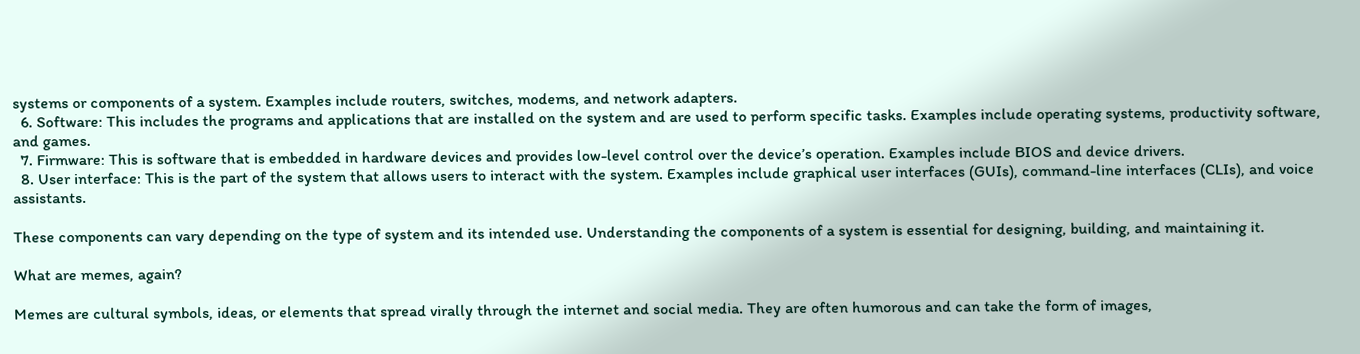systems or components of a system. Examples include routers, switches, modems, and network adapters.
  6. Software: This includes the programs and applications that are installed on the system and are used to perform specific tasks. Examples include operating systems, productivity software, and games.
  7. Firmware: This is software that is embedded in hardware devices and provides low-level control over the device’s operation. Examples include BIOS and device drivers.
  8. User interface: This is the part of the system that allows users to interact with the system. Examples include graphical user interfaces (GUIs), command-line interfaces (CLIs), and voice assistants.

These components can vary depending on the type of system and its intended use. Understanding the components of a system is essential for designing, building, and maintaining it.

What are memes, again?

Memes are cultural symbols, ideas, or elements that spread virally through the internet and social media. They are often humorous and can take the form of images,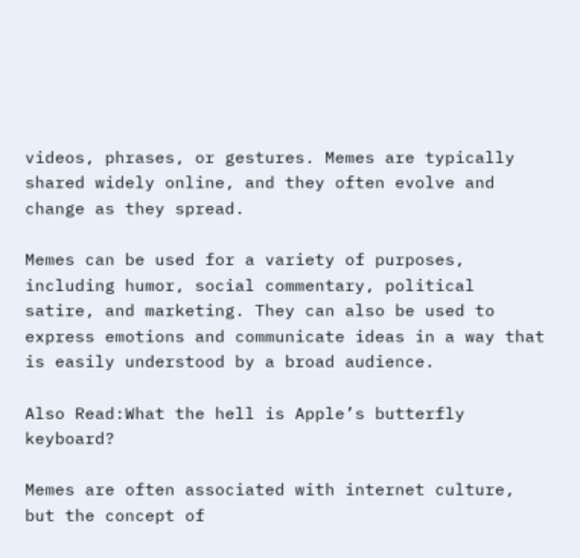videos, phrases, or gestures. Memes are typically shared widely online, and they often evolve and change as they spread.

Memes can be used for a variety of purposes, including humor, social commentary, political satire, and marketing. They can also be used to express emotions and communicate ideas in a way that is easily understood by a broad audience.

Also Read:What the hell is Apple’s butterfly keyboard?

Memes are often associated with internet culture, but the concept of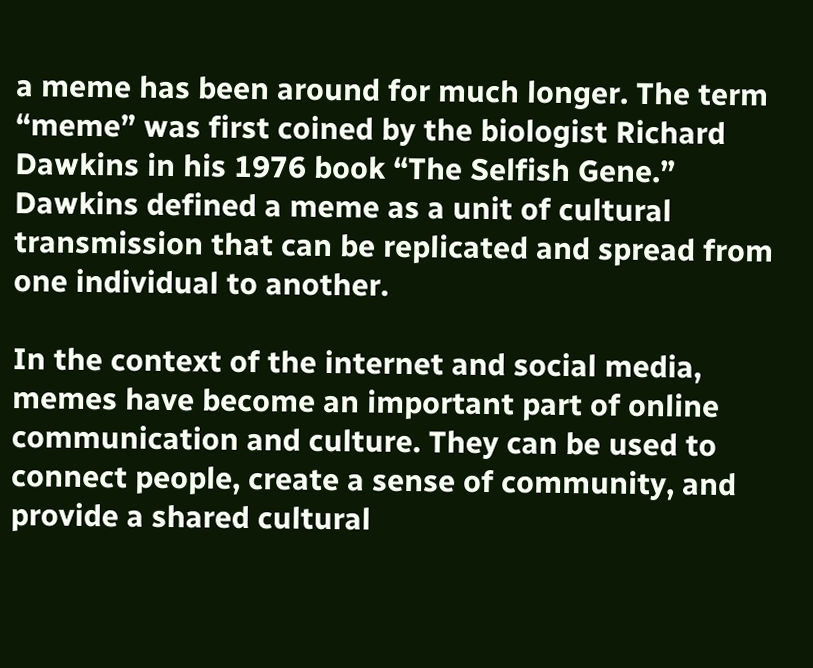a meme has been around for much longer. The term “meme” was first coined by the biologist Richard Dawkins in his 1976 book “The Selfish Gene.” Dawkins defined a meme as a unit of cultural transmission that can be replicated and spread from one individual to another.

In the context of the internet and social media, memes have become an important part of online communication and culture. They can be used to connect people, create a sense of community, and provide a shared cultural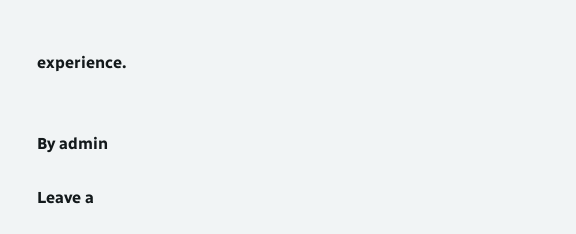experience.


By admin

Leave a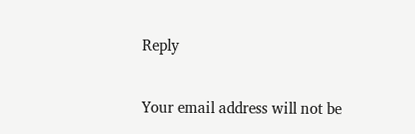Reply

Your email address will not be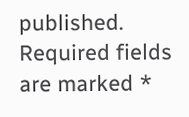published. Required fields are marked *